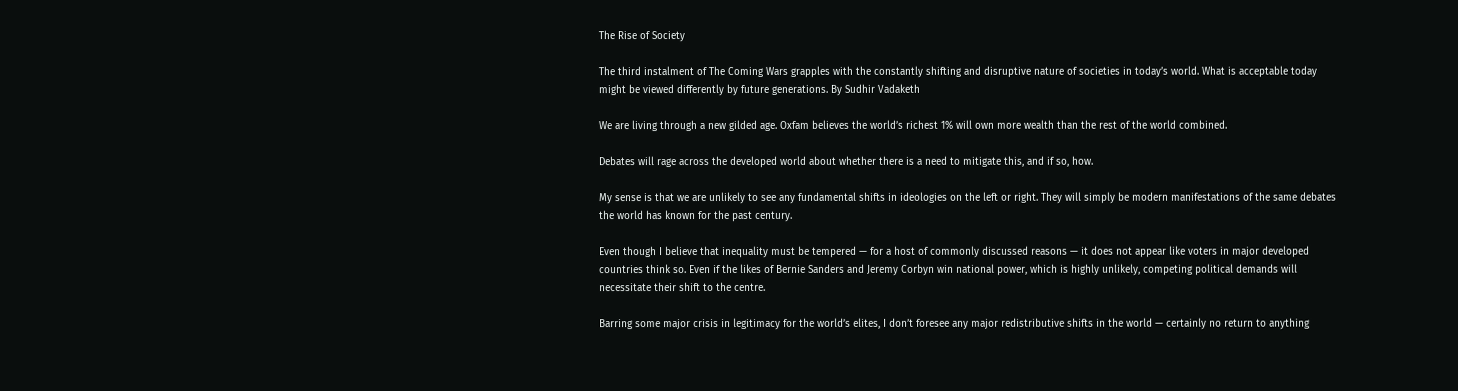The Rise of Society

The third instalment of The Coming Wars grapples with the constantly shifting and disruptive nature of societies in today’s world. What is acceptable today might be viewed differently by future generations. By Sudhir Vadaketh

We are living through a new gilded age. Oxfam believes the world’s richest 1% will own more wealth than the rest of the world combined.

Debates will rage across the developed world about whether there is a need to mitigate this, and if so, how.

My sense is that we are unlikely to see any fundamental shifts in ideologies on the left or right. They will simply be modern manifestations of the same debates the world has known for the past century.

Even though I believe that inequality must be tempered — for a host of commonly discussed reasons — it does not appear like voters in major developed countries think so. Even if the likes of Bernie Sanders and Jeremy Corbyn win national power, which is highly unlikely, competing political demands will necessitate their shift to the centre.

Barring some major crisis in legitimacy for the world’s elites, I don’t foresee any major redistributive shifts in the world — certainly no return to anything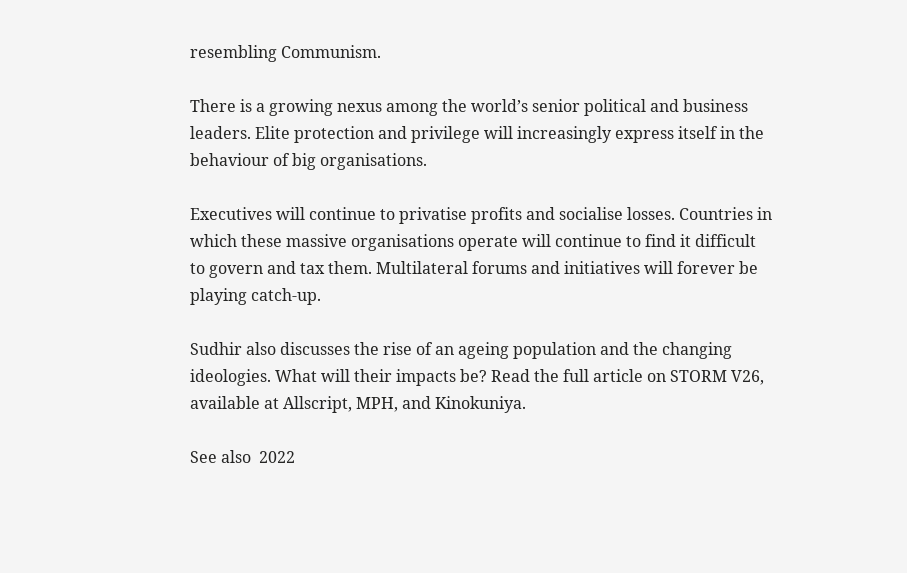resembling Communism.

There is a growing nexus among the world’s senior political and business leaders. Elite protection and privilege will increasingly express itself in the behaviour of big organisations.

Executives will continue to privatise profits and socialise losses. Countries in which these massive organisations operate will continue to find it difficult to govern and tax them. Multilateral forums and initiatives will forever be playing catch-up.

Sudhir also discusses the rise of an ageing population and the changing ideologies. What will their impacts be? Read the full article on STORM V26, available at Allscript, MPH, and Kinokuniya.

See also  2022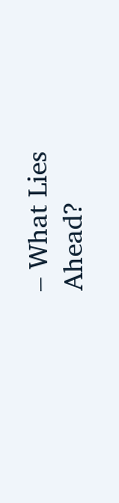– What Lies Ahead?